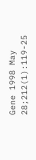Gene 1998 May 28;212(1):119-25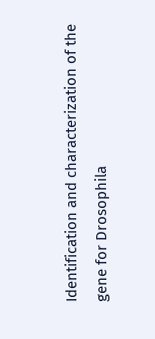Identification and characterization of the gene for Drosophila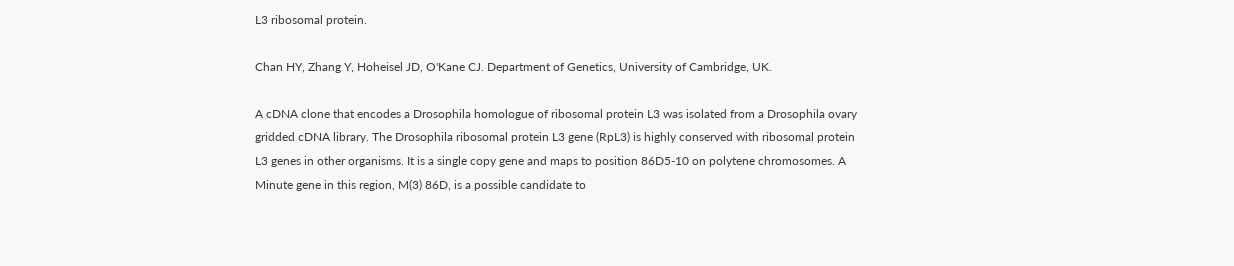L3 ribosomal protein.

Chan HY, Zhang Y, Hoheisel JD, O'Kane CJ. Department of Genetics, University of Cambridge, UK.

A cDNA clone that encodes a Drosophila homologue of ribosomal protein L3 was isolated from a Drosophila ovary gridded cDNA library. The Drosophila ribosomal protein L3 gene (RpL3) is highly conserved with ribosomal protein L3 genes in other organisms. It is a single copy gene and maps to position 86D5-10 on polytene chromosomes. A Minute gene in this region, M(3) 86D, is a possible candidate to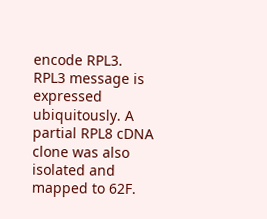encode RPL3. RPL3 message is expressed ubiquitously. A partial RPL8 cDNA clone was also isolated and mapped to 62F.